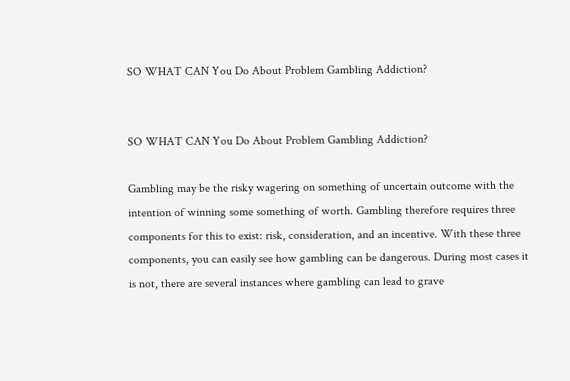SO WHAT CAN You Do About Problem Gambling Addiction?


SO WHAT CAN You Do About Problem Gambling Addiction?

Gambling may be the risky wagering on something of uncertain outcome with the intention of winning some something of worth. Gambling therefore requires three components for this to exist: risk, consideration, and an incentive. With these three components, you can easily see how gambling can be dangerous. During most cases it is not, there are several instances where gambling can lead to grave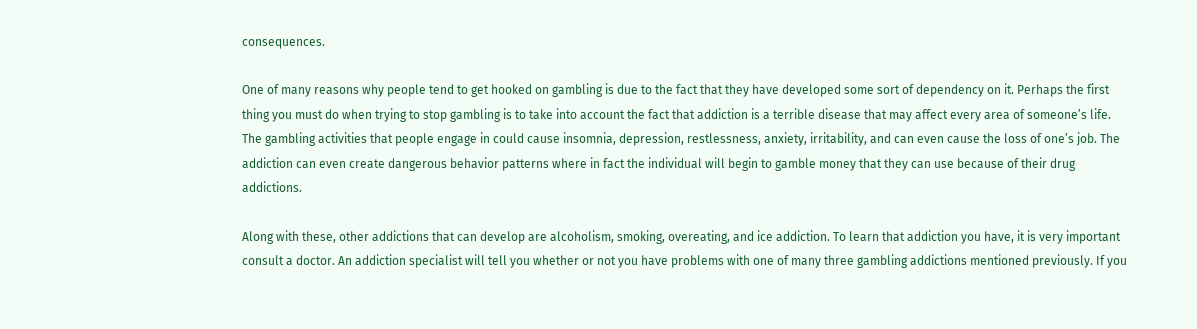consequences.

One of many reasons why people tend to get hooked on gambling is due to the fact that they have developed some sort of dependency on it. Perhaps the first thing you must do when trying to stop gambling is to take into account the fact that addiction is a terrible disease that may affect every area of someone’s life. The gambling activities that people engage in could cause insomnia, depression, restlessness, anxiety, irritability, and can even cause the loss of one’s job. The addiction can even create dangerous behavior patterns where in fact the individual will begin to gamble money that they can use because of their drug addictions.

Along with these, other addictions that can develop are alcoholism, smoking, overeating, and ice addiction. To learn that addiction you have, it is very important consult a doctor. An addiction specialist will tell you whether or not you have problems with one of many three gambling addictions mentioned previously. If you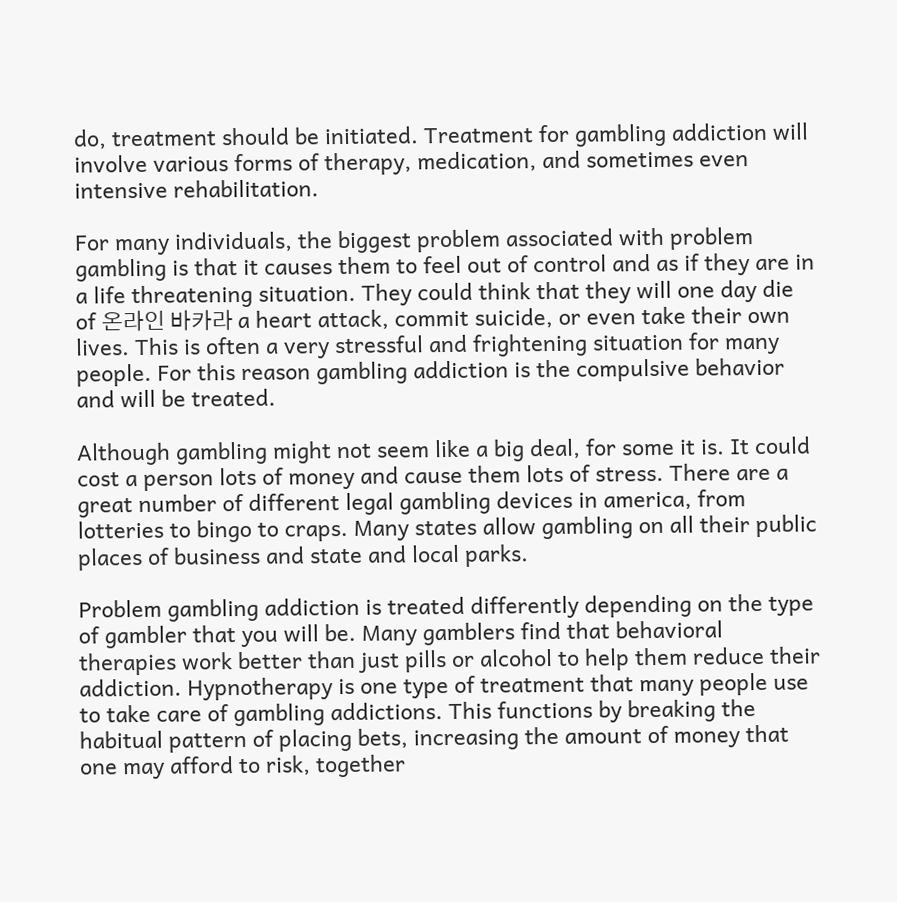do, treatment should be initiated. Treatment for gambling addiction will involve various forms of therapy, medication, and sometimes even intensive rehabilitation.

For many individuals, the biggest problem associated with problem gambling is that it causes them to feel out of control and as if they are in a life threatening situation. They could think that they will one day die of 온라인 바카라 a heart attack, commit suicide, or even take their own lives. This is often a very stressful and frightening situation for many people. For this reason gambling addiction is the compulsive behavior and will be treated.

Although gambling might not seem like a big deal, for some it is. It could cost a person lots of money and cause them lots of stress. There are a great number of different legal gambling devices in america, from lotteries to bingo to craps. Many states allow gambling on all their public places of business and state and local parks.

Problem gambling addiction is treated differently depending on the type of gambler that you will be. Many gamblers find that behavioral therapies work better than just pills or alcohol to help them reduce their addiction. Hypnotherapy is one type of treatment that many people use to take care of gambling addictions. This functions by breaking the habitual pattern of placing bets, increasing the amount of money that one may afford to risk, together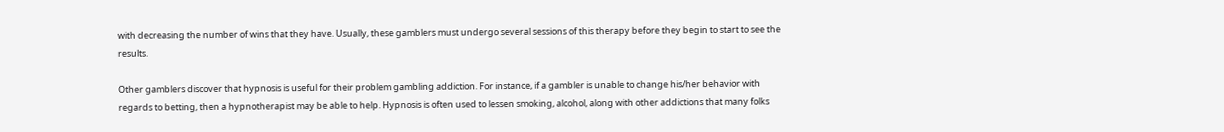with decreasing the number of wins that they have. Usually, these gamblers must undergo several sessions of this therapy before they begin to start to see the results.

Other gamblers discover that hypnosis is useful for their problem gambling addiction. For instance, if a gambler is unable to change his/her behavior with regards to betting, then a hypnotherapist may be able to help. Hypnosis is often used to lessen smoking, alcohol, along with other addictions that many folks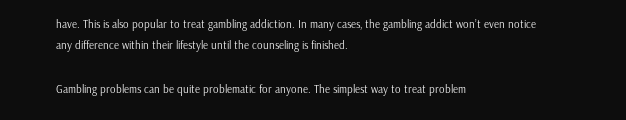have. This is also popular to treat gambling addiction. In many cases, the gambling addict won’t even notice any difference within their lifestyle until the counseling is finished.

Gambling problems can be quite problematic for anyone. The simplest way to treat problem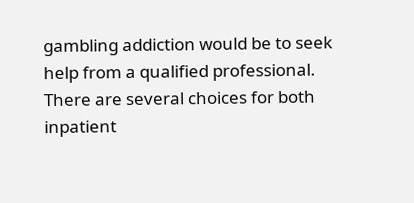gambling addiction would be to seek help from a qualified professional. There are several choices for both inpatient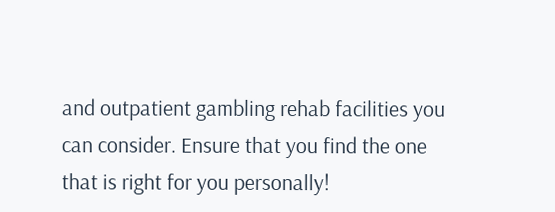and outpatient gambling rehab facilities you can consider. Ensure that you find the one that is right for you personally!